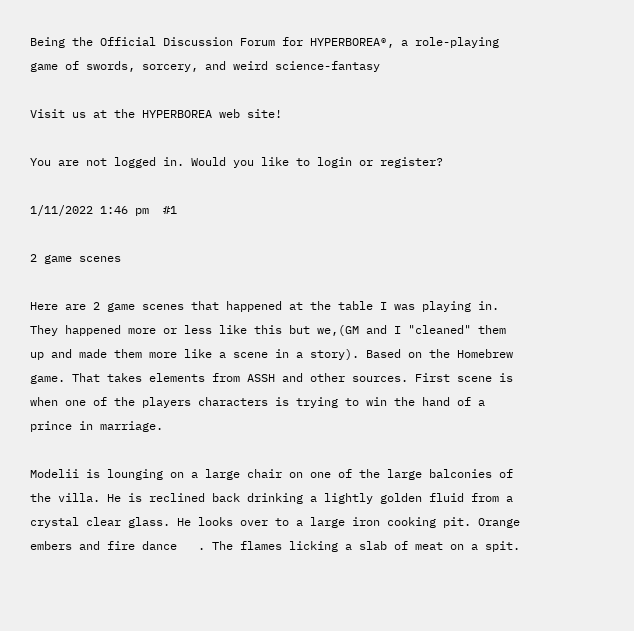Being the Official Discussion Forum for HYPERBOREA®, a role-playing game of swords, sorcery, and weird science-fantasy

Visit us at the HYPERBOREA web site!

You are not logged in. Would you like to login or register?

1/11/2022 1:46 pm  #1

2 game scenes

Here are 2 game scenes that happened at the table I was playing in. They happened more or less like this but we,(GM and I "cleaned" them up and made them more like a scene in a story). Based on the Homebrew game. That takes elements from ASSH and other sources. First scene is when one of the players characters is trying to win the hand of a prince in marriage.

Modelii is lounging on a large chair on one of the large balconies of the villa. He is reclined back drinking a lightly golden fluid from a crystal clear glass. He looks over to a large iron cooking pit. Orange embers and fire dance   . The flames licking a slab of meat on a spit.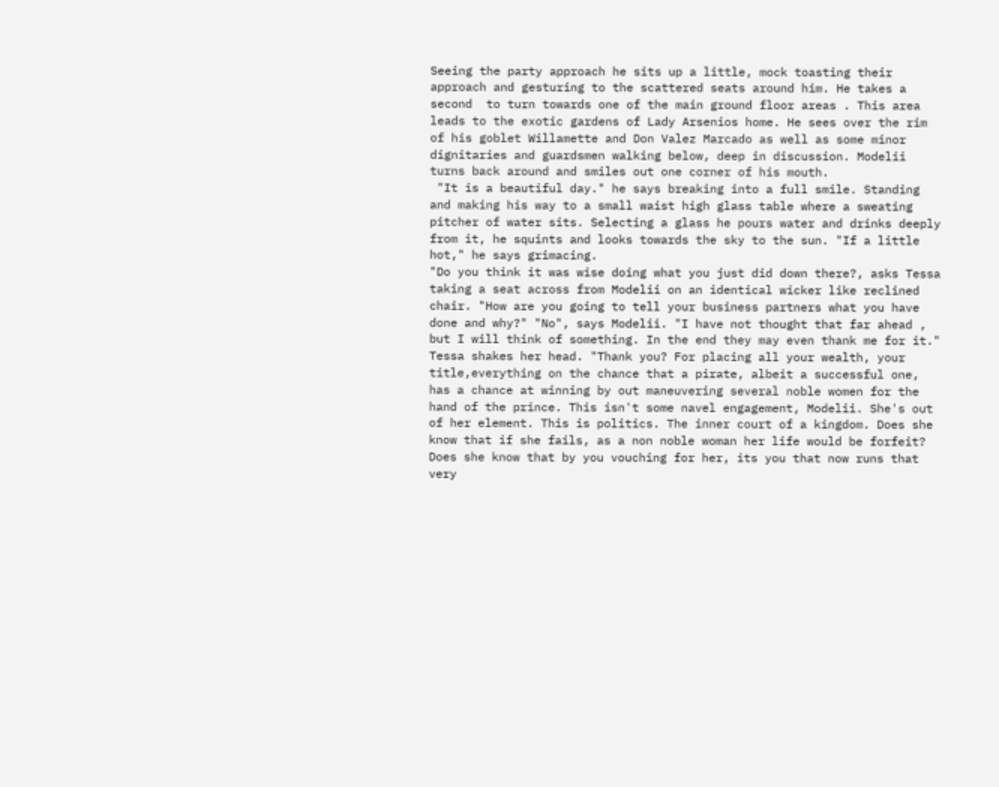Seeing the party approach he sits up a little, mock toasting their approach and gesturing to the scattered seats around him. He takes a second  to turn towards one of the main ground floor areas . This area leads to the exotic gardens of Lady Arsenios home. He sees over the rim of his goblet Willamette and Don Valez Marcado as well as some minor dignitaries and guardsmen walking below, deep in discussion. Modelii turns back around and smiles out one corner of his mouth.
 "It is a beautiful day." he says breaking into a full smile. Standing and making his way to a small waist high glass table where a sweating pitcher of water sits. Selecting a glass he pours water and drinks deeply from it, he squints and looks towards the sky to the sun. "If a little hot," he says grimacing.
"Do you think it was wise doing what you just did down there?, asks Tessa taking a seat across from Modelii on an identical wicker like reclined chair. "How are you going to tell your business partners what you have done and why?" "No", says Modelii. "I have not thought that far ahead , but I will think of something. In the end they may even thank me for it." Tessa shakes her head. "Thank you? For placing all your wealth, your title,everything on the chance that a pirate, albeit a successful one, has a chance at winning by out maneuvering several noble women for the hand of the prince. This isn't some navel engagement, Modelii. She's out of her element. This is politics. The inner court of a kingdom. Does she know that if she fails, as a non noble woman her life would be forfeit? Does she know that by you vouching for her, its you that now runs that very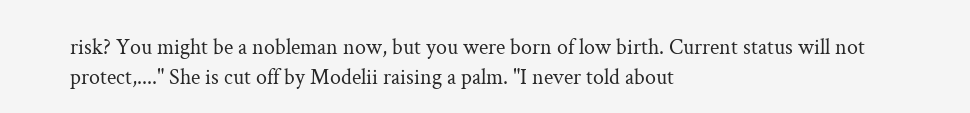risk? You might be a nobleman now, but you were born of low birth. Current status will not protect,...." She is cut off by Modelii raising a palm. "I never told about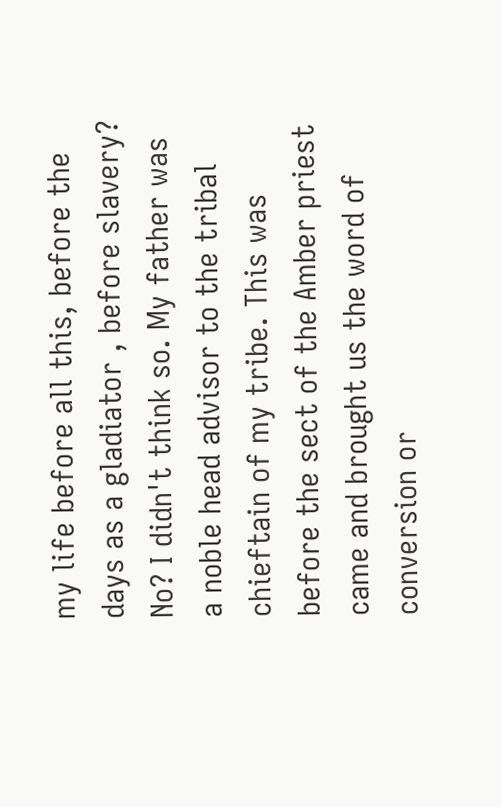my life before all this, before the days as a gladiator , before slavery? No? I didn't think so. My father was a noble head advisor to the tribal chieftain of my tribe. This was before the sect of the Amber priest came and brought us the word of conversion or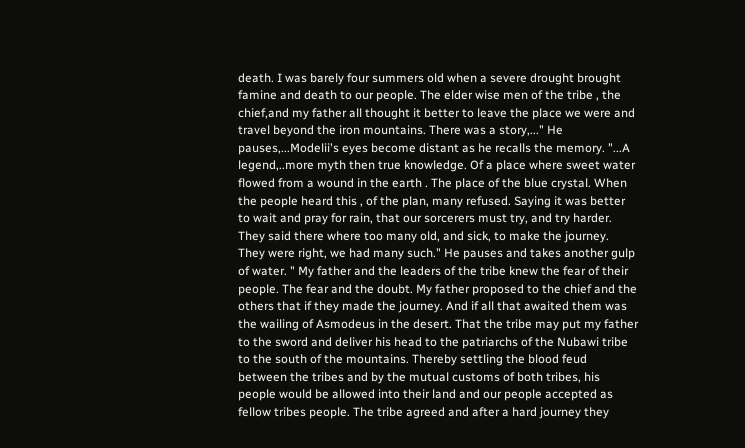death. I was barely four summers old when a severe drought brought famine and death to our people. The elder wise men of the tribe , the chief,and my father all thought it better to leave the place we were and travel beyond the iron mountains. There was a story,..." He pauses,...Modelii's eyes become distant as he recalls the memory. "...A legend,..more myth then true knowledge. Of a place where sweet water flowed from a wound in the earth . The place of the blue crystal. When the people heard this , of the plan, many refused. Saying it was better to wait and pray for rain, that our sorcerers must try, and try harder. They said there where too many old, and sick, to make the journey. They were right, we had many such." He pauses and takes another gulp of water. " My father and the leaders of the tribe knew the fear of their people. The fear and the doubt. My father proposed to the chief and the others that if they made the journey. And if all that awaited them was the wailing of Asmodeus in the desert. That the tribe may put my father to the sword and deliver his head to the patriarchs of the Nubawi tribe to the south of the mountains. Thereby settling the blood feud between the tribes and by the mutual customs of both tribes, his people would be allowed into their land and our people accepted as  fellow tribes people. The tribe agreed and after a hard journey they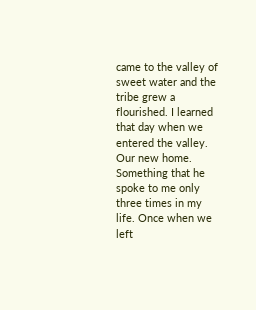came to the valley of sweet water and the tribe grew a flourished. I learned that day when we entered the valley. Our new home. Something that he spoke to me only three times in my life. Once when we left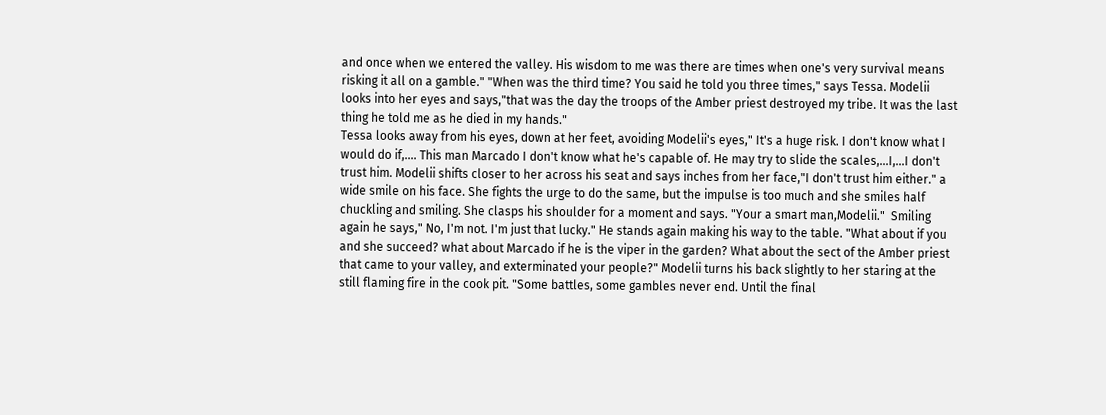and once when we entered the valley. His wisdom to me was there are times when one's very survival means risking it all on a gamble." "When was the third time? You said he told you three times," says Tessa. Modelii looks into her eyes and says,"that was the day the troops of the Amber priest destroyed my tribe. It was the last thing he told me as he died in my hands."
Tessa looks away from his eyes, down at her feet, avoiding Modelii's eyes," It's a huge risk. I don't know what I would do if,.... This man Marcado I don't know what he's capable of. He may try to slide the scales,...I,...I don't trust him. Modelii shifts closer to her across his seat and says inches from her face,"I don't trust him either." a wide smile on his face. She fights the urge to do the same, but the impulse is too much and she smiles half chuckling and smiling. She clasps his shoulder for a moment and says. "Your a smart man,Modelii."  Smiling again he says," No, I'm not. I'm just that lucky." He stands again making his way to the table. "What about if you and she succeed? what about Marcado if he is the viper in the garden? What about the sect of the Amber priest that came to your valley, and exterminated your people?" Modelii turns his back slightly to her staring at the still flaming fire in the cook pit. "Some battles, some gambles never end. Until the final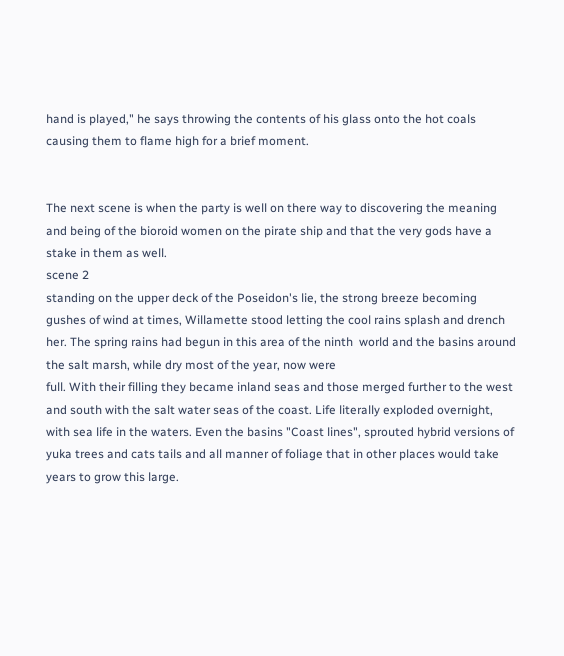hand is played," he says throwing the contents of his glass onto the hot coals causing them to flame high for a brief moment.


The next scene is when the party is well on there way to discovering the meaning and being of the bioroid women on the pirate ship and that the very gods have a stake in them as well.
scene 2
standing on the upper deck of the Poseidon's lie, the strong breeze becoming gushes of wind at times, Willamette stood letting the cool rains splash and drench her. The spring rains had begun in this area of the ninth  world and the basins around the salt marsh, while dry most of the year, now were
full. With their filling they became inland seas and those merged further to the west and south with the salt water seas of the coast. Life literally exploded overnight, with sea life in the waters. Even the basins "Coast lines", sprouted hybrid versions of yuka trees and cats tails and all manner of foliage that in other places would take years to grow this large.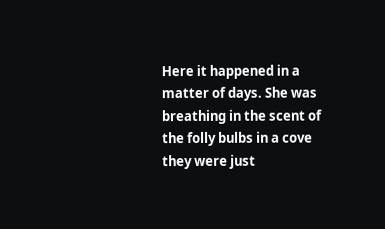Here it happened in a matter of days. She was breathing in the scent of the folly bulbs in a cove they were just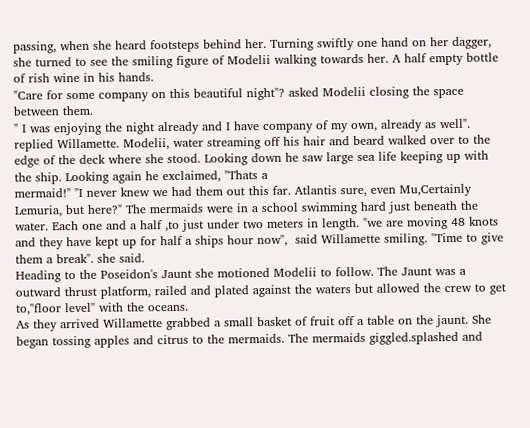passing, when she heard footsteps behind her. Turning swiftly one hand on her dagger, she turned to see the smiling figure of Modelii walking towards her. A half empty bottle of rish wine in his hands.
"Care for some company on this beautiful night"? asked Modelii closing the space between them.
" I was enjoying the night already and I have company of my own, already as well". replied Willamette. Modelii, water streaming off his hair and beard walked over to the edge of the deck where she stood. Looking down he saw large sea life keeping up with the ship. Looking again he exclaimed, "Thats a
mermaid!" "I never knew we had them out this far. Atlantis sure, even Mu,Certainly Lemuria, but here?" The mermaids were in a school swimming hard just beneath the water. Each one and a half ,to just under two meters in length. "we are moving 48 knots and they have kept up for half a ships hour now",  said Willamette smiling. "Time to give them a break". she said.
Heading to the Poseidon's Jaunt she motioned Modelii to follow. The Jaunt was a outward thrust platform, railed and plated against the waters but allowed the crew to get to,"floor level" with the oceans.
As they arrived Willamette grabbed a small basket of fruit off a table on the jaunt. She began tossing apples and citrus to the mermaids. The mermaids giggled.splashed and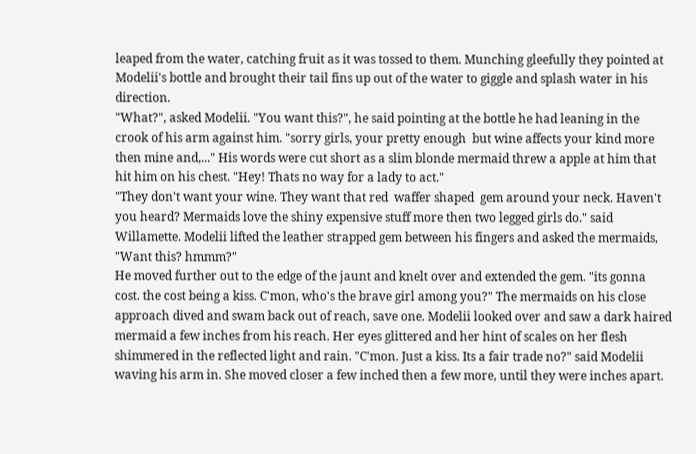leaped from the water, catching fruit as it was tossed to them. Munching gleefully they pointed at Modelii's bottle and brought their tail fins up out of the water to giggle and splash water in his direction.
"What?", asked Modelii. "You want this?", he said pointing at the bottle he had leaning in the crook of his arm against him. "sorry girls, your pretty enough  but wine affects your kind more then mine and,..." His words were cut short as a slim blonde mermaid threw a apple at him that hit him on his chest. "Hey! Thats no way for a lady to act."
"They don't want your wine. They want that red  waffer shaped  gem around your neck. Haven't you heard? Mermaids love the shiny expensive stuff more then two legged girls do." said Willamette. Modelii lifted the leather strapped gem between his fingers and asked the mermaids, "Want this? hmmm?"
He moved further out to the edge of the jaunt and knelt over and extended the gem. "its gonna cost. the cost being a kiss. C'mon, who's the brave girl among you?" The mermaids on his close approach dived and swam back out of reach, save one. Modelii looked over and saw a dark haired mermaid a few inches from his reach. Her eyes glittered and her hint of scales on her flesh shimmered in the reflected light and rain. "C'mon. Just a kiss. Its a fair trade no?" said Modelii waving his arm in. She moved closer a few inched then a few more, until they were inches apart.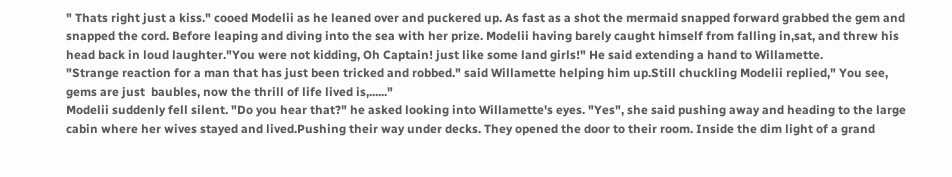" Thats right just a kiss." cooed Modelii as he leaned over and puckered up. As fast as a shot the mermaid snapped forward grabbed the gem and snapped the cord. Before leaping and diving into the sea with her prize. Modelii having barely caught himself from falling in,sat, and threw his head back in loud laughter."You were not kidding, Oh Captain! just like some land girls!" He said extending a hand to Willamette.
"Strange reaction for a man that has just been tricked and robbed." said Willamette helping him up.Still chuckling Modelii replied," You see, gems are just  baubles, now the thrill of life lived is,......"
Modelii suddenly fell silent. "Do you hear that?" he asked looking into Willamette's eyes. "Yes", she said pushing away and heading to the large cabin where her wives stayed and lived.Pushing their way under decks. They opened the door to their room. Inside the dim light of a grand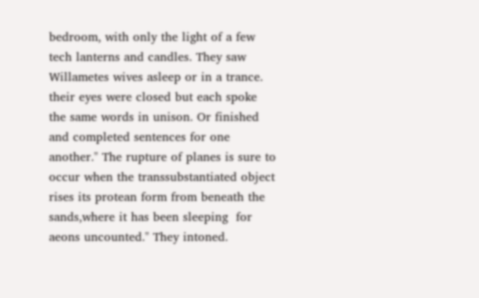bedroom, with only the light of a few tech lanterns and candles. They saw Willametes wives asleep or in a trance. their eyes were closed but each spoke the same words in unison. Or finished and completed sentences for one another." The rupture of planes is sure to occur when the transsubstantiated object rises its protean form from beneath the sands,where it has been sleeping  for aeons uncounted." They intoned.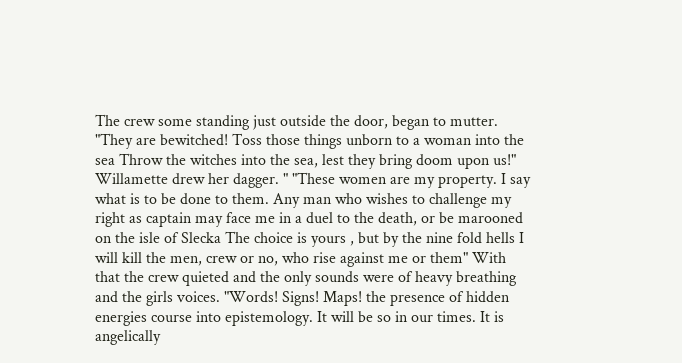The crew some standing just outside the door, began to mutter. "They are bewitched! Toss those things unborn to a woman into the sea Throw the witches into the sea, lest they bring doom upon us!" Willamette drew her dagger. " "These women are my property. I say what is to be done to them. Any man who wishes to challenge my right as captain may face me in a duel to the death, or be marooned on the isle of Slecka The choice is yours , but by the nine fold hells I will kill the men, crew or no, who rise against me or them" With that the crew quieted and the only sounds were of heavy breathing and the girls voices. "Words! Signs! Maps! the presence of hidden energies course into epistemology. It will be so in our times. It is angelically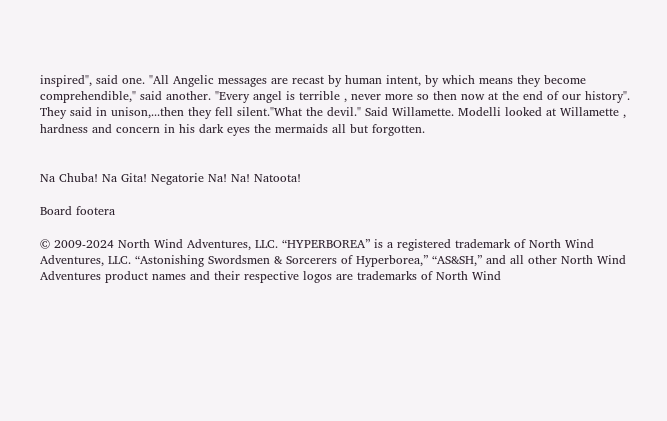inspired", said one. "All Angelic messages are recast by human intent, by which means they become comprehendible," said another. "Every angel is terrible , never more so then now at the end of our history". They said in unison,...then they fell silent."What the devil." Said Willamette. Modelli looked at Willamette , hardness and concern in his dark eyes the mermaids all but forgotten.


Na Chuba! Na Gita! Negatorie Na! Na! Natoota!

Board footera

© 2009-2024 North Wind Adventures, LLC. “HYPERBOREA” is a registered trademark of North Wind Adventures, LLC. “Astonishing Swordsmen & Sorcerers of Hyperborea,” “AS&SH,” and all other North Wind Adventures product names and their respective logos are trademarks of North Wind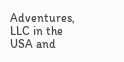Adventures, LLC in the USA and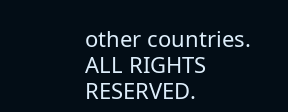other countries. ALL RIGHTS RESERVED.